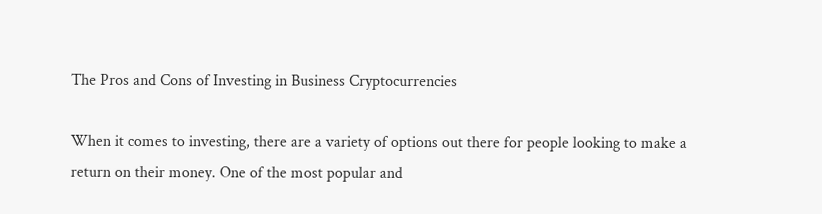The Pros and Cons of Investing in Business Cryptocurrencies

When it comes to investing, there are a variety of options out there for people looking to make a return on their money. One of the most popular and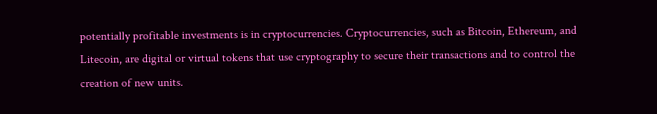potentially profitable investments is in cryptocurrencies. Cryptocurrencies, such as Bitcoin, Ethereum, and Litecoin, are digital or virtual tokens that use cryptography to secure their transactions and to control the creation of new units.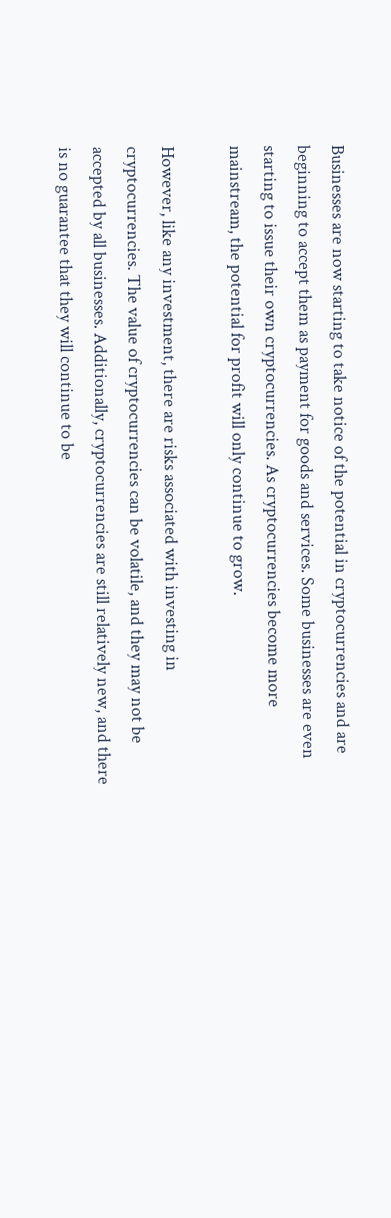Businesses are now starting to take notice of the potential in cryptocurrencies and are beginning to accept them as payment for goods and services. Some businesses are even starting to issue their own cryptocurrencies. As cryptocurrencies become more mainstream, the potential for profit will only continue to grow.

However, like any investment, there are risks associated with investing in cryptocurrencies. The value of cryptocurrencies can be volatile, and they may not be accepted by all businesses. Additionally, cryptocurrencies are still relatively new, and there is no guarantee that they will continue to be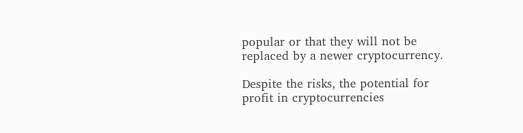popular or that they will not be replaced by a newer cryptocurrency.

Despite the risks, the potential for profit in cryptocurrencies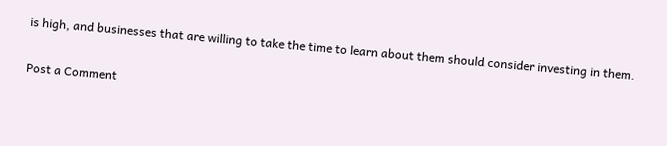is high, and businesses that are willing to take the time to learn about them should consider investing in them.

Post a Comment